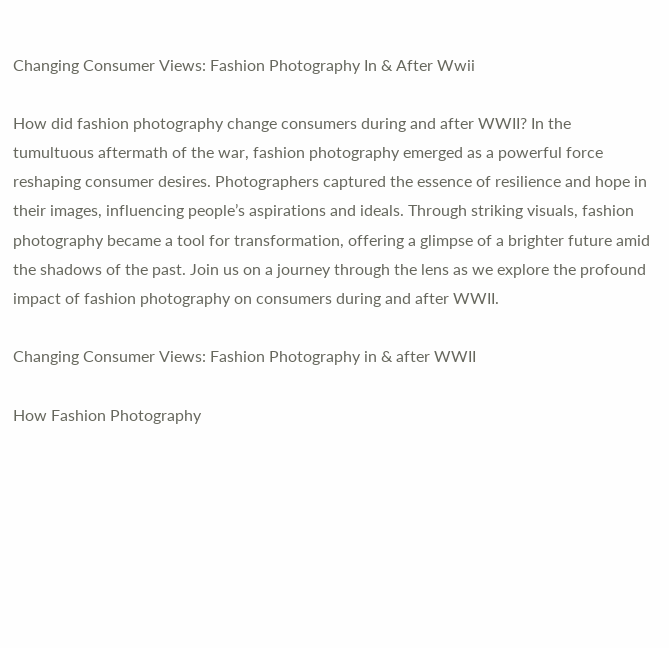Changing Consumer Views: Fashion Photography In & After Wwii

How did fashion photography change consumers during and after WWII? In the tumultuous aftermath of the war, fashion photography emerged as a powerful force reshaping consumer desires. Photographers captured the essence of resilience and hope in their images, influencing people’s aspirations and ideals. Through striking visuals, fashion photography became a tool for transformation, offering a glimpse of a brighter future amid the shadows of the past. Join us on a journey through the lens as we explore the profound impact of fashion photography on consumers during and after WWII.

Changing Consumer Views: Fashion Photography in & after WWII

How Fashion Photography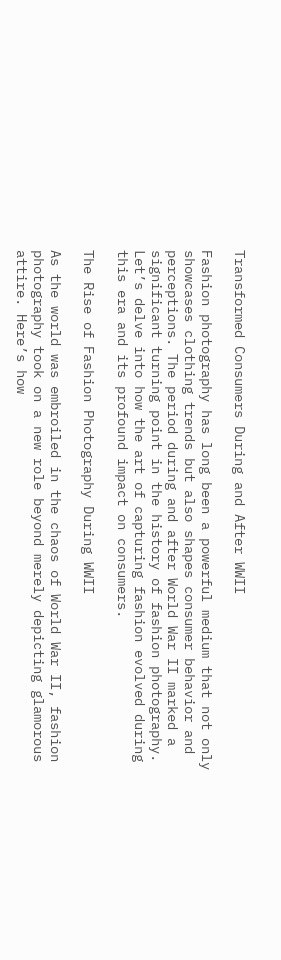Transformed Consumers During and After WWII

Fashion photography has long been a powerful medium that not only showcases clothing trends but also shapes consumer behavior and perceptions. The period during and after World War II marked a significant turning point in the history of fashion photography. Let’s delve into how the art of capturing fashion evolved during this era and its profound impact on consumers.

The Rise of Fashion Photography During WWII

As the world was embroiled in the chaos of World War II, fashion photography took on a new role beyond merely depicting glamorous attire. Here’s how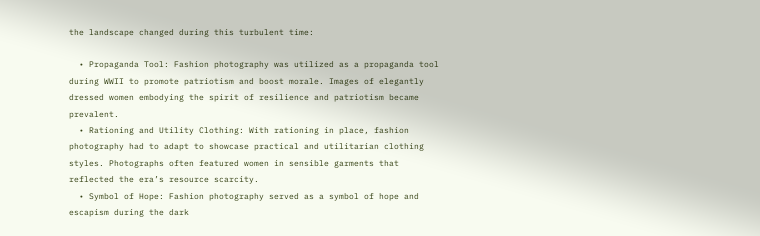the landscape changed during this turbulent time:

  • Propaganda Tool: Fashion photography was utilized as a propaganda tool during WWII to promote patriotism and boost morale. Images of elegantly dressed women embodying the spirit of resilience and patriotism became prevalent.
  • Rationing and Utility Clothing: With rationing in place, fashion photography had to adapt to showcase practical and utilitarian clothing styles. Photographs often featured women in sensible garments that reflected the era’s resource scarcity.
  • Symbol of Hope: Fashion photography served as a symbol of hope and escapism during the dark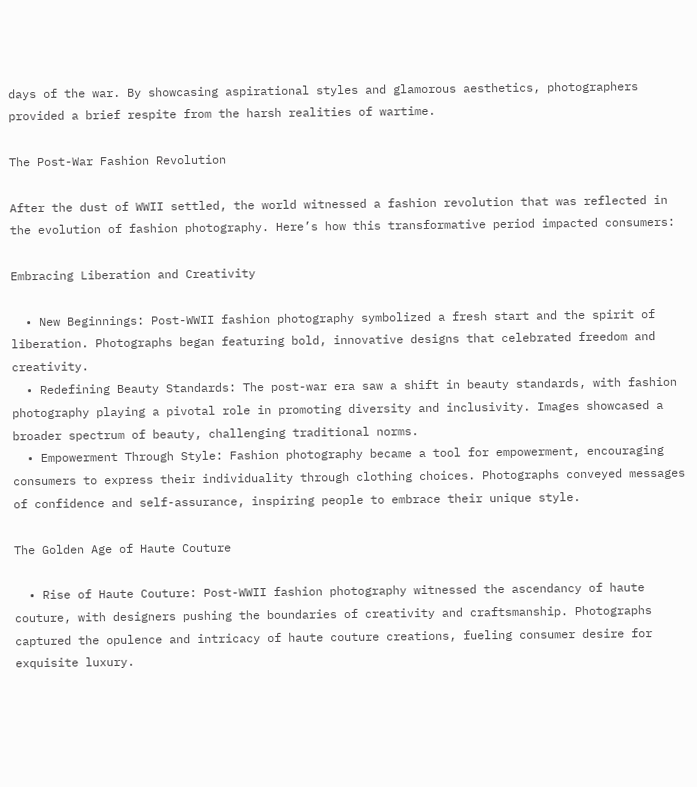days of the war. By showcasing aspirational styles and glamorous aesthetics, photographers provided a brief respite from the harsh realities of wartime.

The Post-War Fashion Revolution

After the dust of WWII settled, the world witnessed a fashion revolution that was reflected in the evolution of fashion photography. Here’s how this transformative period impacted consumers:

Embracing Liberation and Creativity

  • New Beginnings: Post-WWII fashion photography symbolized a fresh start and the spirit of liberation. Photographs began featuring bold, innovative designs that celebrated freedom and creativity.
  • Redefining Beauty Standards: The post-war era saw a shift in beauty standards, with fashion photography playing a pivotal role in promoting diversity and inclusivity. Images showcased a broader spectrum of beauty, challenging traditional norms.
  • Empowerment Through Style: Fashion photography became a tool for empowerment, encouraging consumers to express their individuality through clothing choices. Photographs conveyed messages of confidence and self-assurance, inspiring people to embrace their unique style.

The Golden Age of Haute Couture

  • Rise of Haute Couture: Post-WWII fashion photography witnessed the ascendancy of haute couture, with designers pushing the boundaries of creativity and craftsmanship. Photographs captured the opulence and intricacy of haute couture creations, fueling consumer desire for exquisite luxury.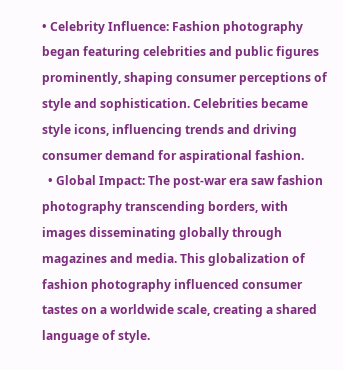• Celebrity Influence: Fashion photography began featuring celebrities and public figures prominently, shaping consumer perceptions of style and sophistication. Celebrities became style icons, influencing trends and driving consumer demand for aspirational fashion.
  • Global Impact: The post-war era saw fashion photography transcending borders, with images disseminating globally through magazines and media. This globalization of fashion photography influenced consumer tastes on a worldwide scale, creating a shared language of style.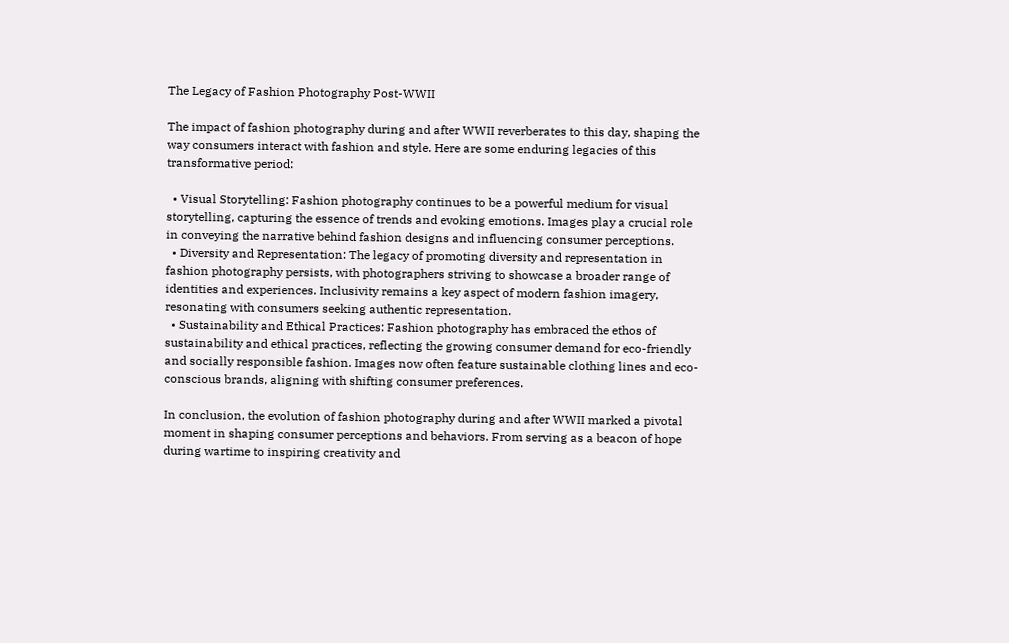The Legacy of Fashion Photography Post-WWII

The impact of fashion photography during and after WWII reverberates to this day, shaping the way consumers interact with fashion and style. Here are some enduring legacies of this transformative period:

  • Visual Storytelling: Fashion photography continues to be a powerful medium for visual storytelling, capturing the essence of trends and evoking emotions. Images play a crucial role in conveying the narrative behind fashion designs and influencing consumer perceptions.
  • Diversity and Representation: The legacy of promoting diversity and representation in fashion photography persists, with photographers striving to showcase a broader range of identities and experiences. Inclusivity remains a key aspect of modern fashion imagery, resonating with consumers seeking authentic representation.
  • Sustainability and Ethical Practices: Fashion photography has embraced the ethos of sustainability and ethical practices, reflecting the growing consumer demand for eco-friendly and socially responsible fashion. Images now often feature sustainable clothing lines and eco-conscious brands, aligning with shifting consumer preferences.

In conclusion, the evolution of fashion photography during and after WWII marked a pivotal moment in shaping consumer perceptions and behaviors. From serving as a beacon of hope during wartime to inspiring creativity and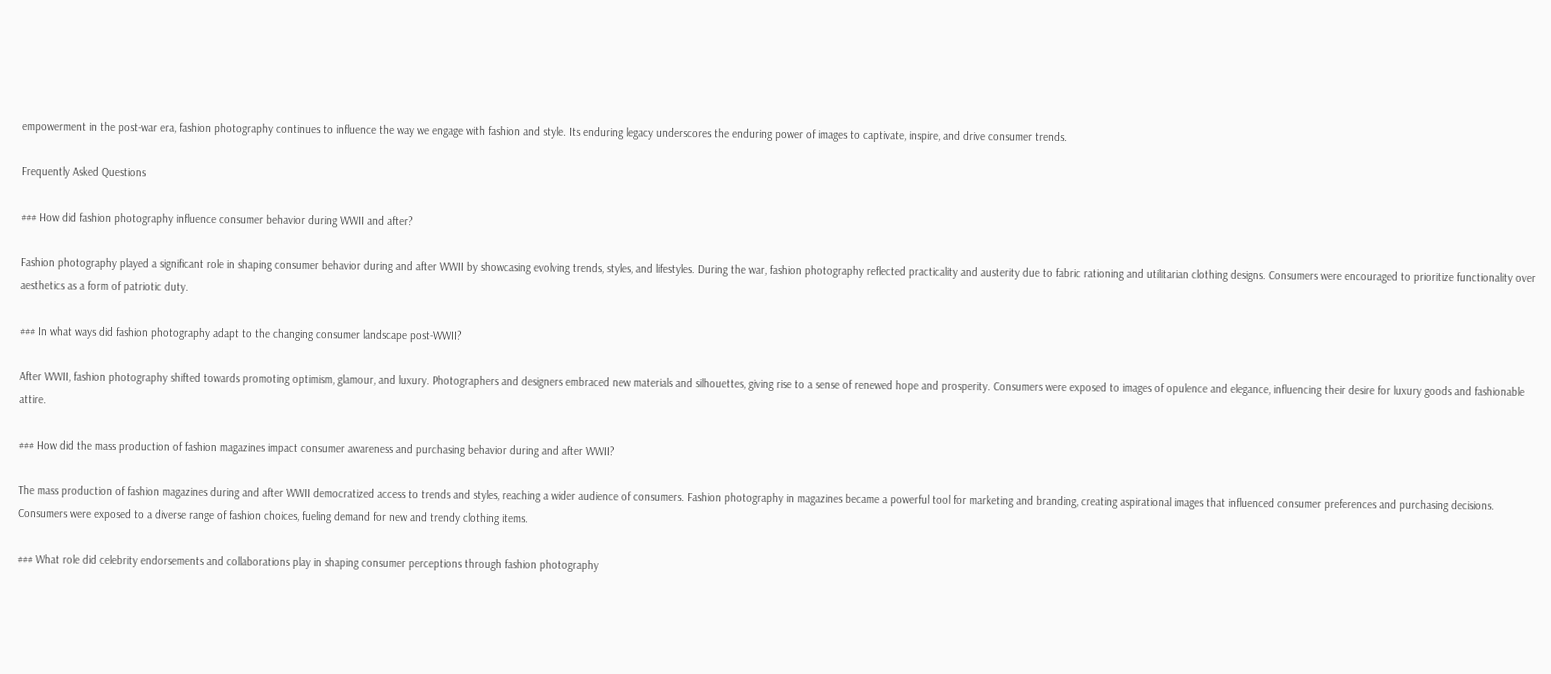empowerment in the post-war era, fashion photography continues to influence the way we engage with fashion and style. Its enduring legacy underscores the enduring power of images to captivate, inspire, and drive consumer trends.

Frequently Asked Questions

### How did fashion photography influence consumer behavior during WWII and after?

Fashion photography played a significant role in shaping consumer behavior during and after WWII by showcasing evolving trends, styles, and lifestyles. During the war, fashion photography reflected practicality and austerity due to fabric rationing and utilitarian clothing designs. Consumers were encouraged to prioritize functionality over aesthetics as a form of patriotic duty.

### In what ways did fashion photography adapt to the changing consumer landscape post-WWII?

After WWII, fashion photography shifted towards promoting optimism, glamour, and luxury. Photographers and designers embraced new materials and silhouettes, giving rise to a sense of renewed hope and prosperity. Consumers were exposed to images of opulence and elegance, influencing their desire for luxury goods and fashionable attire.

### How did the mass production of fashion magazines impact consumer awareness and purchasing behavior during and after WWII?

The mass production of fashion magazines during and after WWII democratized access to trends and styles, reaching a wider audience of consumers. Fashion photography in magazines became a powerful tool for marketing and branding, creating aspirational images that influenced consumer preferences and purchasing decisions. Consumers were exposed to a diverse range of fashion choices, fueling demand for new and trendy clothing items.

### What role did celebrity endorsements and collaborations play in shaping consumer perceptions through fashion photography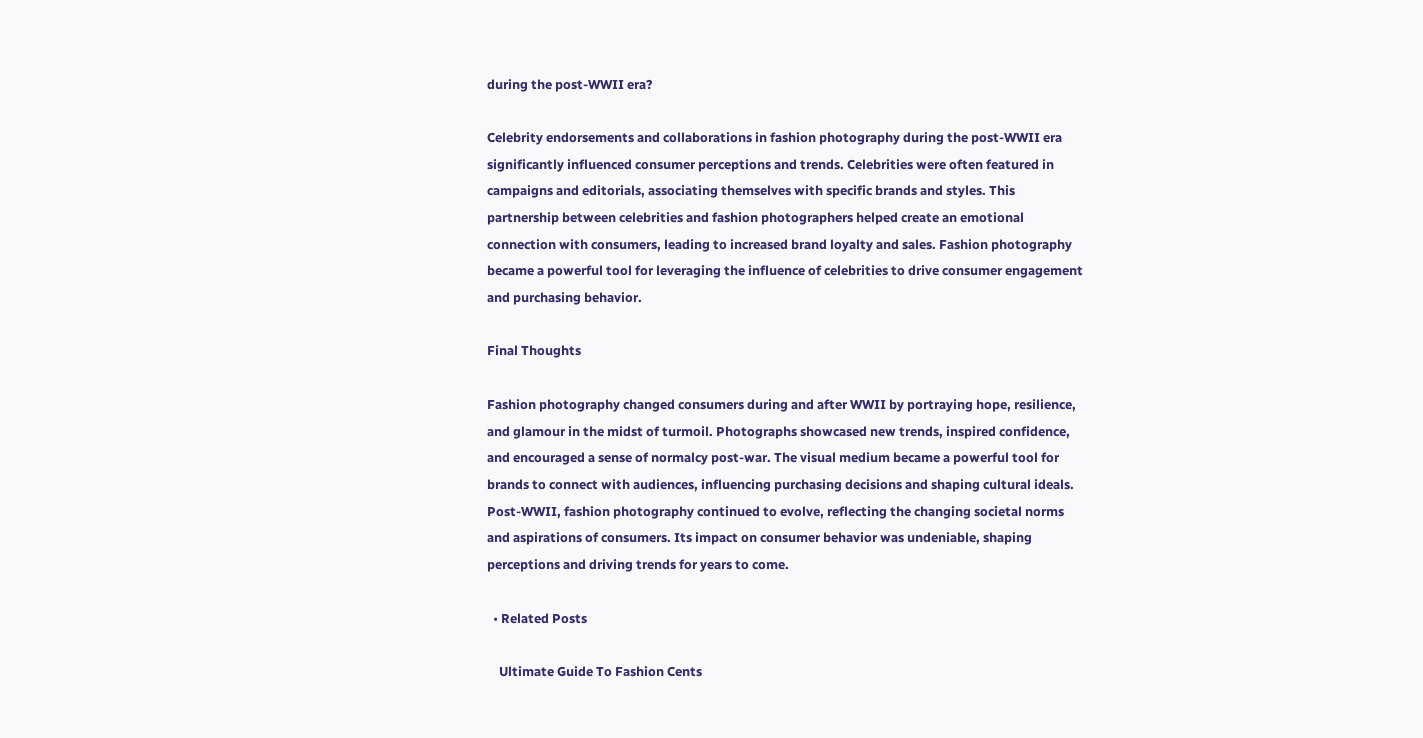during the post-WWII era?

Celebrity endorsements and collaborations in fashion photography during the post-WWII era significantly influenced consumer perceptions and trends. Celebrities were often featured in campaigns and editorials, associating themselves with specific brands and styles. This partnership between celebrities and fashion photographers helped create an emotional connection with consumers, leading to increased brand loyalty and sales. Fashion photography became a powerful tool for leveraging the influence of celebrities to drive consumer engagement and purchasing behavior.

Final Thoughts

Fashion photography changed consumers during and after WWII by portraying hope, resilience, and glamour in the midst of turmoil. Photographs showcased new trends, inspired confidence, and encouraged a sense of normalcy post-war. The visual medium became a powerful tool for brands to connect with audiences, influencing purchasing decisions and shaping cultural ideals. Post-WWII, fashion photography continued to evolve, reflecting the changing societal norms and aspirations of consumers. Its impact on consumer behavior was undeniable, shaping perceptions and driving trends for years to come.

  • Related Posts

    Ultimate Guide To Fashion Cents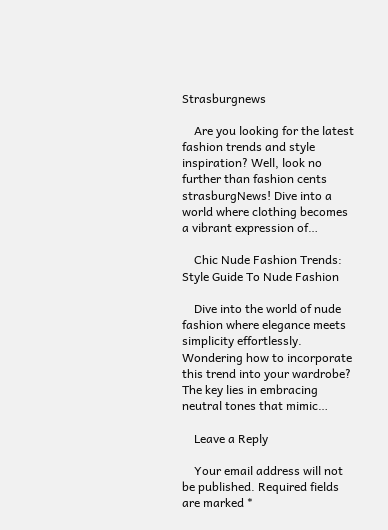Strasburgnews

    Are you looking for the latest fashion trends and style inspiration? Well, look no further than fashion cents strasburgNews! Dive into a world where clothing becomes a vibrant expression of…

    Chic Nude Fashion Trends: Style Guide To Nude Fashion

    Dive into the world of nude fashion where elegance meets simplicity effortlessly. Wondering how to incorporate this trend into your wardrobe? The key lies in embracing neutral tones that mimic…

    Leave a Reply

    Your email address will not be published. Required fields are marked *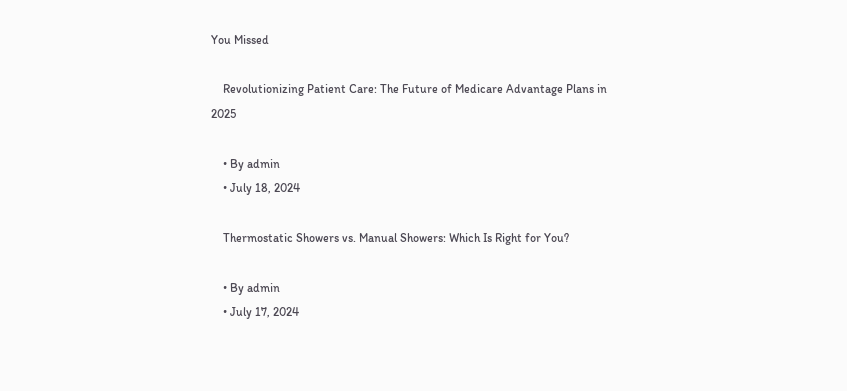You Missed

    Revolutionizing Patient Care: The Future of Medicare Advantage Plans in 2025

    • By admin
    • July 18, 2024

    Thermostatic Showers vs. Manual Showers: Which Is Right for You?

    • By admin
    • July 17, 2024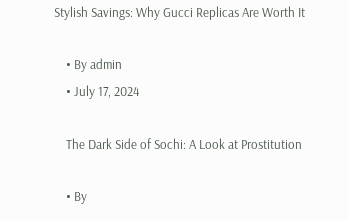Stylish Savings: Why Gucci Replicas Are Worth It

    • By admin
    • July 17, 2024

    The Dark Side of Sochi: A Look at Prostitution

    • By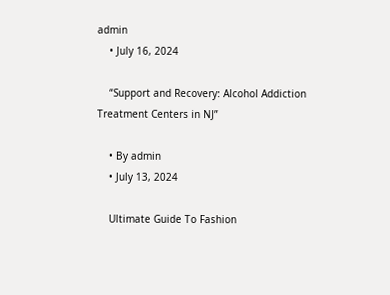admin
    • July 16, 2024

    “Support and Recovery: Alcohol Addiction Treatment Centers in NJ”

    • By admin
    • July 13, 2024

    Ultimate Guide To Fashion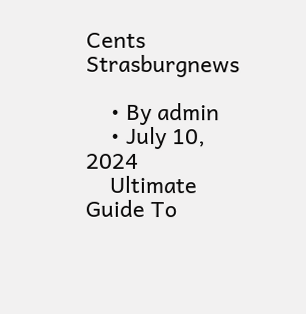Cents Strasburgnews

    • By admin
    • July 10, 2024
    Ultimate Guide To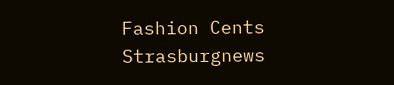Fashion Cents Strasburgnews